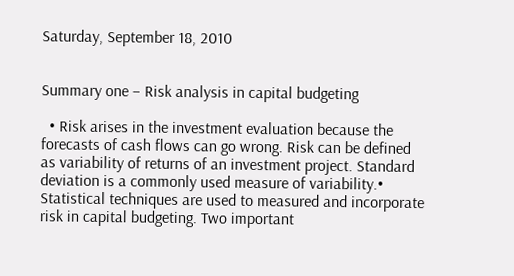Saturday, September 18, 2010


Summary one – Risk analysis in capital budgeting

  • Risk arises in the investment evaluation because the forecasts of cash flows can go wrong. Risk can be defined as variability of returns of an investment project. Standard deviation is a commonly used measure of variability.• Statistical techniques are used to measured and incorporate risk in capital budgeting. Two important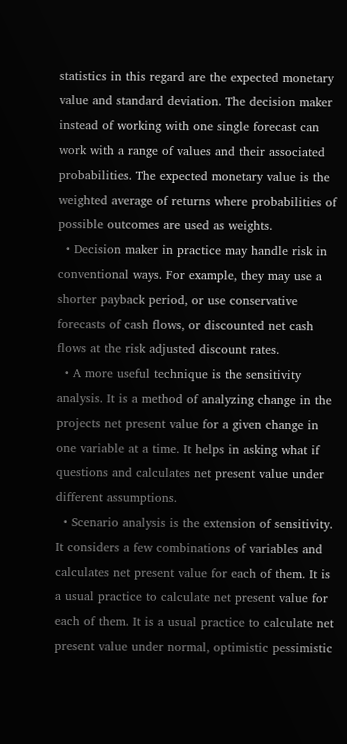statistics in this regard are the expected monetary value and standard deviation. The decision maker instead of working with one single forecast can work with a range of values and their associated probabilities. The expected monetary value is the weighted average of returns where probabilities of possible outcomes are used as weights.
  • Decision maker in practice may handle risk in conventional ways. For example, they may use a shorter payback period, or use conservative forecasts of cash flows, or discounted net cash flows at the risk adjusted discount rates.
  • A more useful technique is the sensitivity analysis. It is a method of analyzing change in the projects net present value for a given change in one variable at a time. It helps in asking what if questions and calculates net present value under different assumptions.
  • Scenario analysis is the extension of sensitivity. It considers a few combinations of variables and calculates net present value for each of them. It is a usual practice to calculate net present value for each of them. It is a usual practice to calculate net present value under normal, optimistic pessimistic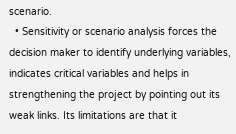scenario.
  • Sensitivity or scenario analysis forces the decision maker to identify underlying variables, indicates critical variables and helps in strengthening the project by pointing out its weak links. Its limitations are that it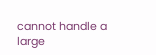cannot handle a large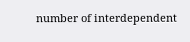number of interdependent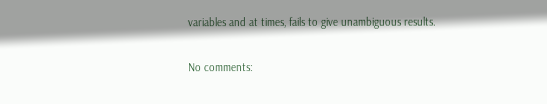variables and at times, fails to give unambiguous results.

No comments: